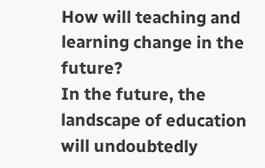How will teaching and learning change in the future?
In the future, the landscape of education will undoubtedly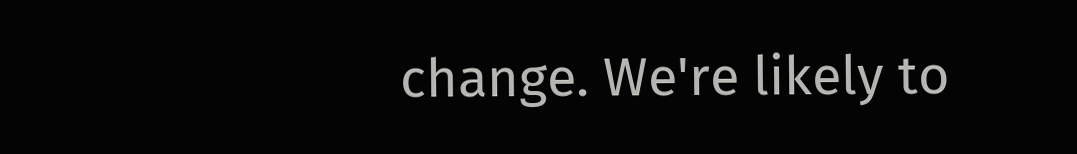change. We're likely to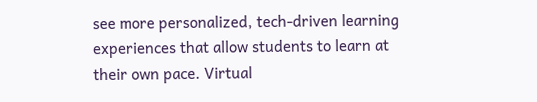see more personalized, tech-driven learning experiences that allow students to learn at their own pace. Virtual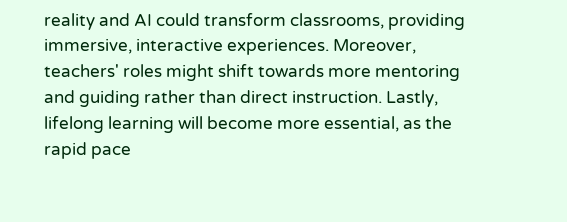reality and AI could transform classrooms, providing immersive, interactive experiences. Moreover, teachers' roles might shift towards more mentoring and guiding rather than direct instruction. Lastly, lifelong learning will become more essential, as the rapid pace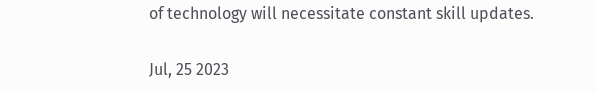of technology will necessitate constant skill updates.

Jul, 25 2023